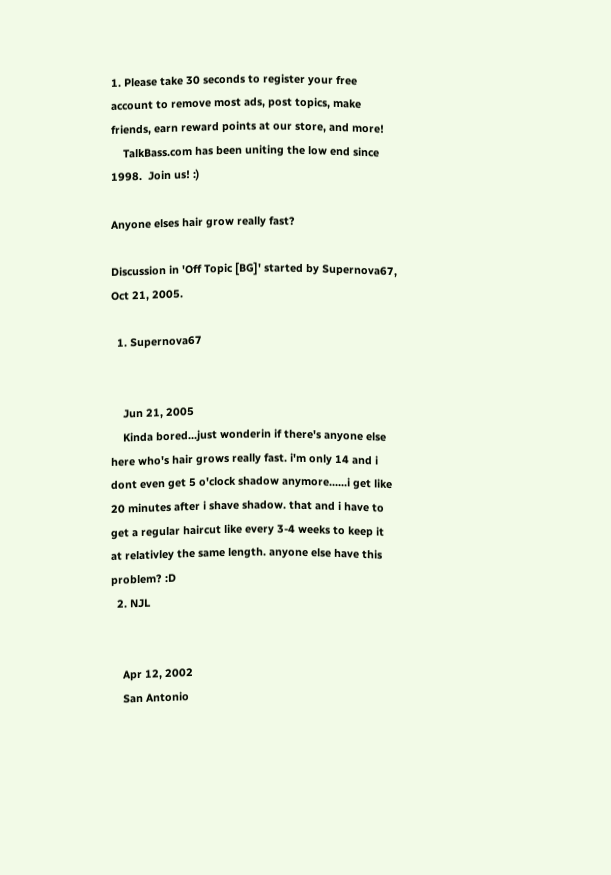1. Please take 30 seconds to register your free account to remove most ads, post topics, make friends, earn reward points at our store, and more!
    TalkBass.com has been uniting the low end since 1998.  Join us! :)

Anyone elses hair grow really fast?

Discussion in 'Off Topic [BG]' started by Supernova67, Oct 21, 2005.

  1. Supernova67


    Jun 21, 2005
    Kinda bored...just wonderin if there's anyone else here who's hair grows really fast. i'm only 14 and i dont even get 5 o'clock shadow anymore......i get like 20 minutes after i shave shadow. that and i have to get a regular haircut like every 3-4 weeks to keep it at relativley the same length. anyone else have this problem? :D
  2. NJL


    Apr 12, 2002
    San Antonio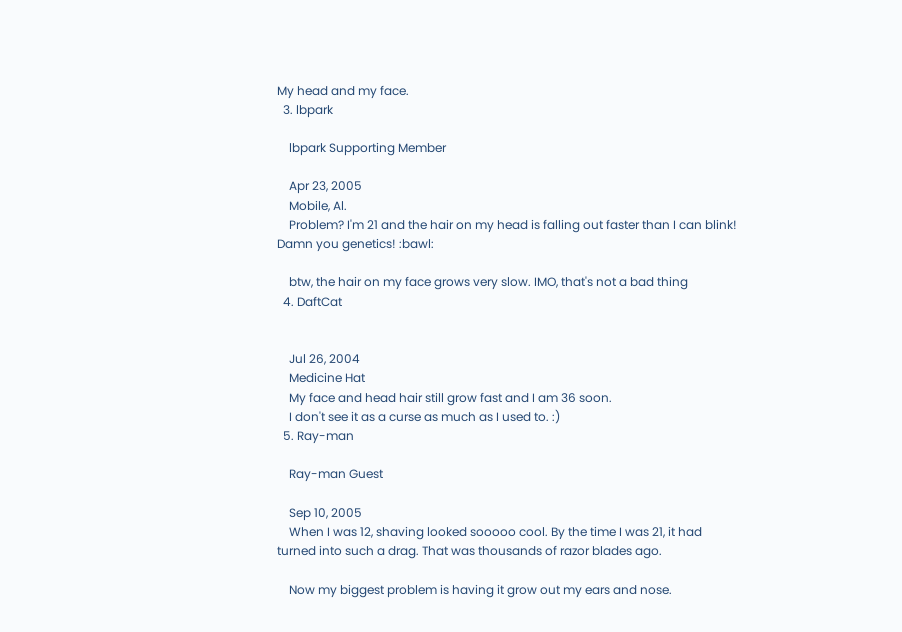My head and my face.
  3. lbpark

    lbpark Supporting Member

    Apr 23, 2005
    Mobile, Al.
    Problem? I'm 21 and the hair on my head is falling out faster than I can blink! Damn you genetics! :bawl:

    btw, the hair on my face grows very slow. IMO, that's not a bad thing
  4. DaftCat


    Jul 26, 2004
    Medicine Hat
    My face and head hair still grow fast and I am 36 soon.
    I don't see it as a curse as much as I used to. :)
  5. Ray-man

    Ray-man Guest

    Sep 10, 2005
    When I was 12, shaving looked sooooo cool. By the time I was 21, it had turned into such a drag. That was thousands of razor blades ago.

    Now my biggest problem is having it grow out my ears and nose.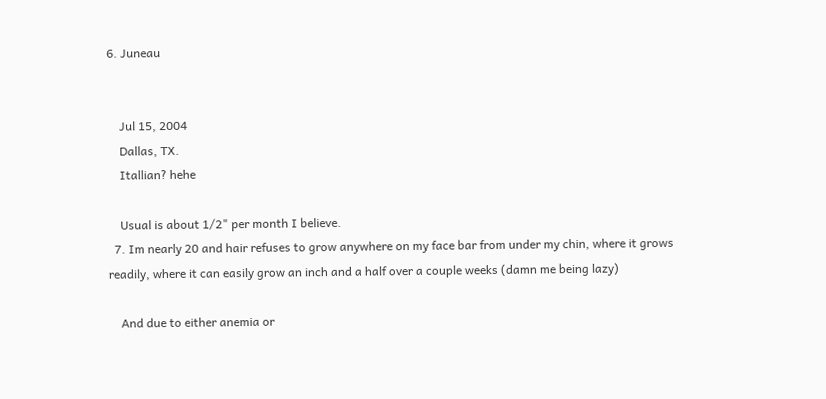6. Juneau


    Jul 15, 2004
    Dallas, TX.
    Itallian? hehe

    Usual is about 1/2" per month I believe.
  7. Im nearly 20 and hair refuses to grow anywhere on my face bar from under my chin, where it grows readily, where it can easily grow an inch and a half over a couple weeks (damn me being lazy)

    And due to either anemia or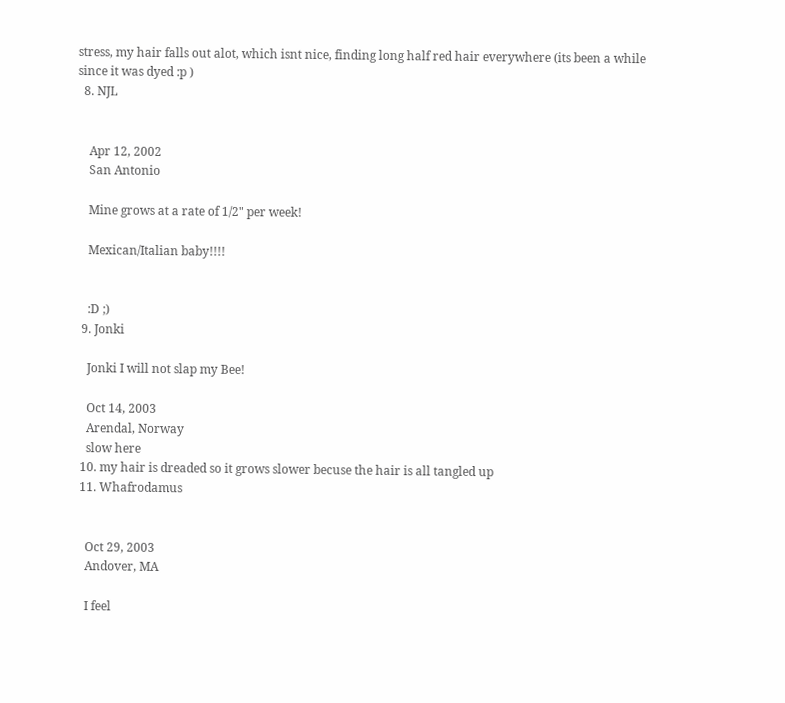stress, my hair falls out alot, which isnt nice, finding long half red hair everywhere (its been a while since it was dyed :p )
  8. NJL


    Apr 12, 2002
    San Antonio

    Mine grows at a rate of 1/2" per week!

    Mexican/Italian baby!!!!


    :D ;)
  9. Jonki

    Jonki I will not slap my Bee!

    Oct 14, 2003
    Arendal, Norway
    slow here
  10. my hair is dreaded so it grows slower becuse the hair is all tangled up
  11. Whafrodamus


    Oct 29, 2003
    Andover, MA

    I feel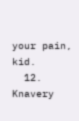your pain, kid.
  12. Knavery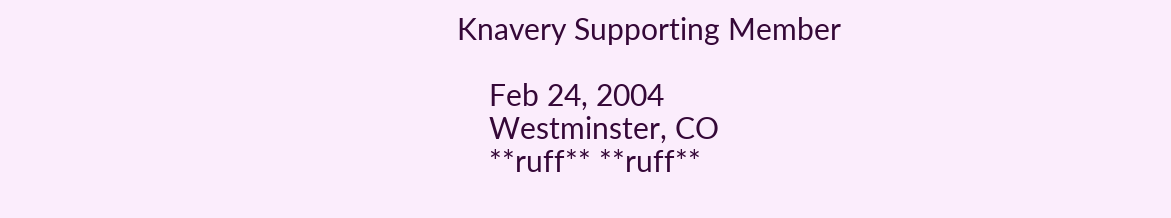Knavery Supporting Member

    Feb 24, 2004
    Westminster, CO
    **ruff** **ruff**